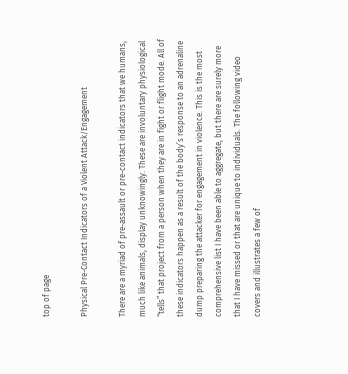top of page

Physical Pre-Contact Indicators of a Violent Attack/Engagement

There are a myriad of pre-assault or pre-contact indicators that we humans, much like animals, display unknowingly. These are involuntary physiological “tells” that project from a person when they are in fight or flight mode. All of these indicators happen as a result of the body’s response to an adrenaline dump preparing the attacker for engagement in violence. This is the most comprehensive list I have been able to aggregate, but there are surely more that I have missed or that are unique to individuals. The following video covers and illustrates a few of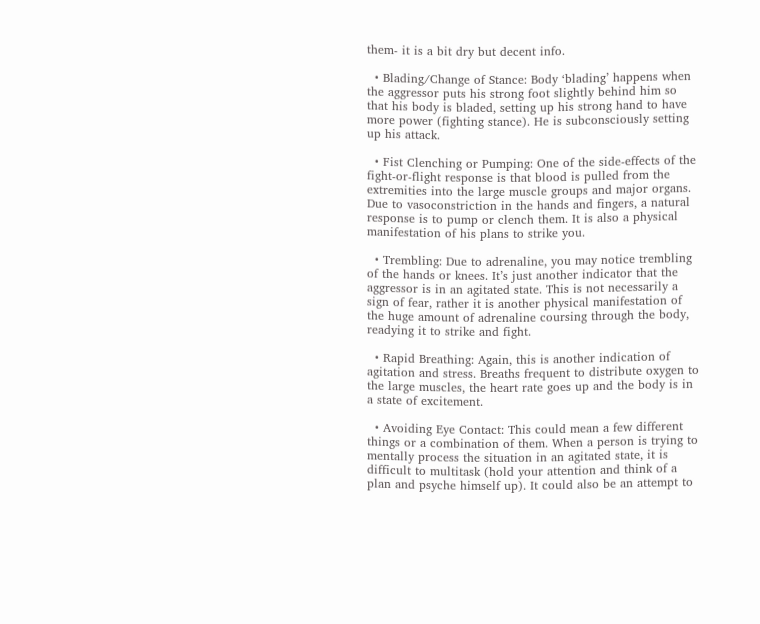them- it is a bit dry but decent info.

  • Blading/Change of Stance: Body ‘blading’ happens when the aggressor puts his strong foot slightly behind him so that his body is bladed, setting up his strong hand to have more power (fighting stance). He is subconsciously setting up his attack.

  • Fist Clenching or Pumping: One of the side-effects of the fight-or-flight response is that blood is pulled from the extremities into the large muscle groups and major organs. Due to vasoconstriction in the hands and fingers, a natural response is to pump or clench them. It is also a physical manifestation of his plans to strike you.

  • Trembling: Due to adrenaline, you may notice trembling of the hands or knees. It’s just another indicator that the aggressor is in an agitated state. This is not necessarily a sign of fear, rather it is another physical manifestation of the huge amount of adrenaline coursing through the body, readying it to strike and fight.

  • Rapid Breathing: Again, this is another indication of agitation and stress. Breaths frequent to distribute oxygen to the large muscles, the heart rate goes up and the body is in a state of excitement.

  • Avoiding Eye Contact: This could mean a few different things or a combination of them. When a person is trying to mentally process the situation in an agitated state, it is difficult to multitask (hold your attention and think of a plan and psyche himself up). It could also be an attempt to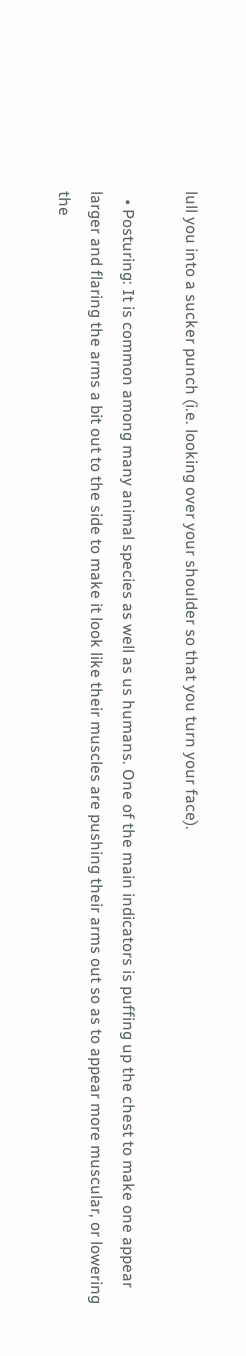lull you into a sucker punch (i.e. looking over your shoulder so that you turn your face).

  • Posturing: It is common among many animal species as well as us humans. One of the main indicators is puffing up the chest to make one appear larger and flaring the arms a bit out to the side to make it look like their muscles are pushing their arms out so as to appear more muscular, or lowering the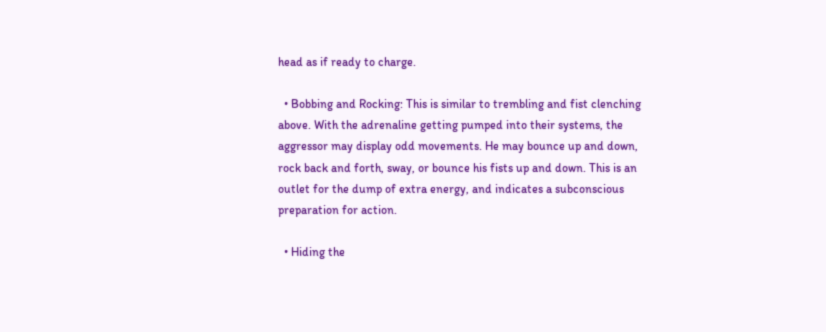head as if ready to charge.

  • Bobbing and Rocking: This is similar to trembling and fist clenching above. With the adrenaline getting pumped into their systems, the aggressor may display odd movements. He may bounce up and down, rock back and forth, sway, or bounce his fists up and down. This is an outlet for the dump of extra energy, and indicates a subconscious preparation for action.

  • Hiding the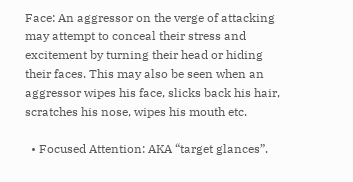Face: An aggressor on the verge of attacking may attempt to conceal their stress and excitement by turning their head or hiding their faces. This may also be seen when an aggressor wipes his face, slicks back his hair, scratches his nose, wipes his mouth etc.

  • Focused Attention: AKA “target glances”.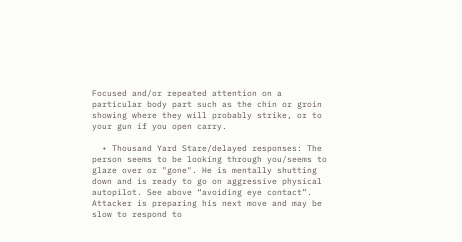Focused and/or repeated attention on a particular body part such as the chin or groin showing where they will probably strike, or to your gun if you open carry.

  • Thousand Yard Stare/delayed responses: The person seems to be looking through you/seems to glaze over or "gone". He is mentally shutting down and is ready to go on aggressive physical autopilot. See above “avoiding eye contact”. Attacker is preparing his next move and may be slow to respond to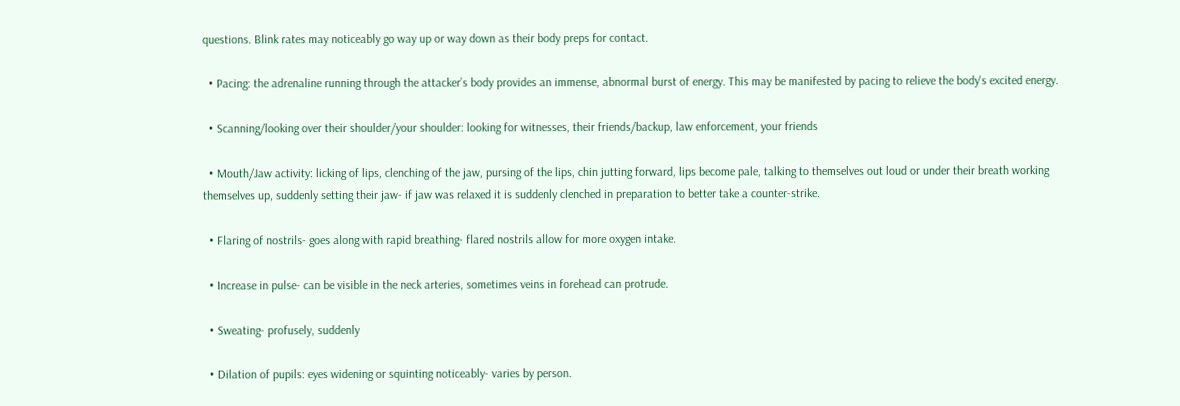questions. Blink rates may noticeably go way up or way down as their body preps for contact.

  • Pacing: the adrenaline running through the attacker’s body provides an immense, abnormal burst of energy. This may be manifested by pacing to relieve the body's excited energy.

  • Scanning/looking over their shoulder/your shoulder: looking for witnesses, their friends/backup, law enforcement, your friends

  • Mouth/Jaw activity: licking of lips, clenching of the jaw, pursing of the lips, chin jutting forward, lips become pale, talking to themselves out loud or under their breath working themselves up, suddenly setting their jaw- if jaw was relaxed it is suddenly clenched in preparation to better take a counter-strike.

  • Flaring of nostrils- goes along with rapid breathing- flared nostrils allow for more oxygen intake.

  • Increase in pulse- can be visible in the neck arteries, sometimes veins in forehead can protrude.

  • Sweating- profusely, suddenly

  • Dilation of pupils: eyes widening or squinting noticeably- varies by person.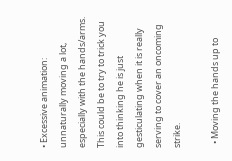• Excessive animation: unnaturally moving a lot, especially with the hands/arms. This could be to try to trick you into thinking he is just gesticulating when it is really serving to cover an oncoming strike.

  • Moving the hands up to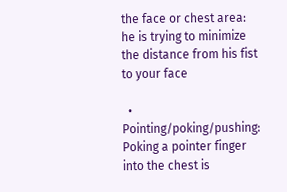the face or chest area: he is trying to minimize the distance from his fist to your face

  • Pointing/poking/pushing: Poking a pointer finger into the chest is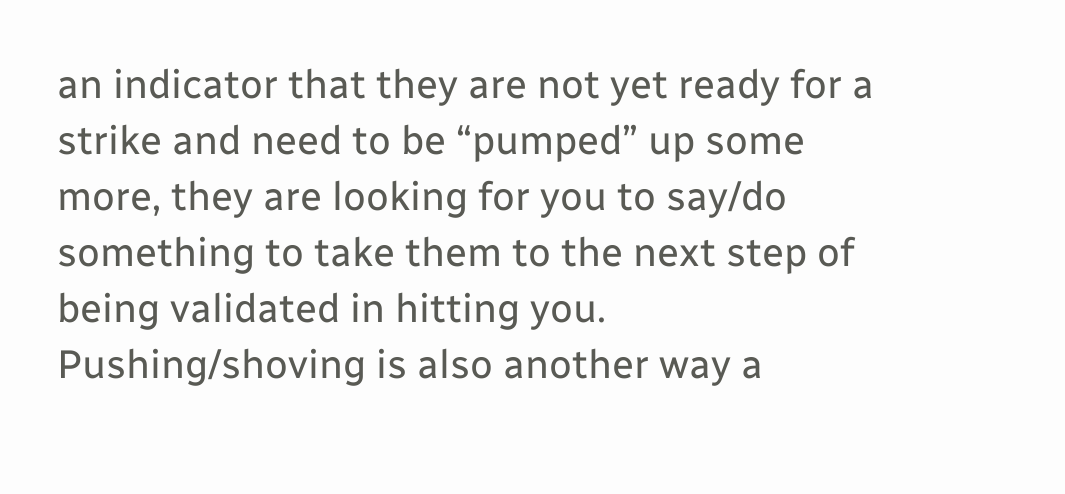an indicator that they are not yet ready for a strike and need to be “pumped” up some more, they are looking for you to say/do something to take them to the next step of being validated in hitting you. Pushing/shoving is also another way a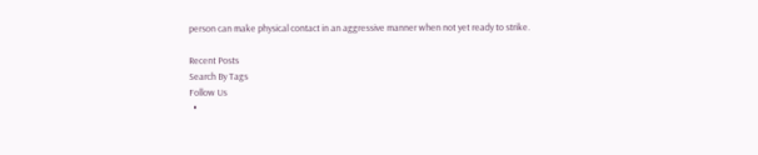person can make physical contact in an aggressive manner when not yet ready to strike.

Recent Posts
Search By Tags
Follow Us
  •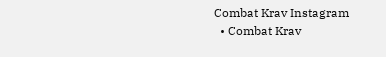Combat Krav Instagram
  • Combat Krav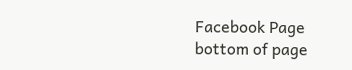Facebook Page
bottom of page